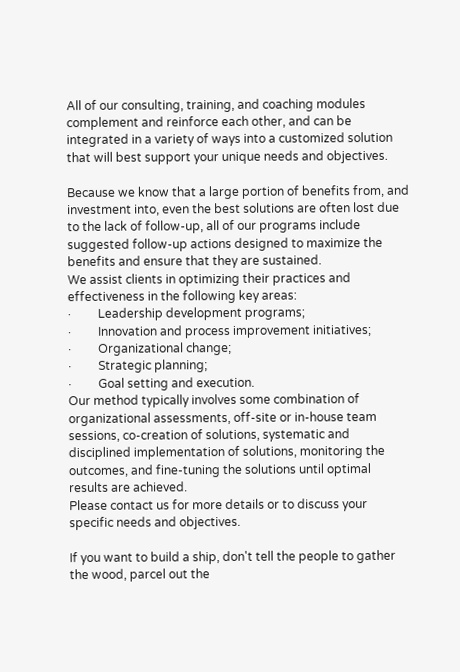All of our consulting, training, and coaching modules complement and reinforce each other, and can be integrated in a variety of ways into a customized solution that will best support your unique needs and objectives.

Because we know that a large portion of benefits from, and investment into, even the best solutions are often lost due to the lack of follow-up, all of our programs include suggested follow-up actions designed to maximize the benefits and ensure that they are sustained.
We assist clients in optimizing their practices and effectiveness in the following key areas:
·         Leadership development programs;
·         Innovation and process improvement initiatives;
·         Organizational change;
·         Strategic planning;
·         Goal setting and execution.
Our method typically involves some combination of organizational assessments, off-site or in-house team sessions, co-creation of solutions, systematic and disciplined implementation of solutions, monitoring the outcomes, and fine-tuning the solutions until optimal results are achieved.
Please contact us for more details or to discuss your specific needs and objectives.

If you want to build a ship, don't tell the people to gather the wood, parcel out the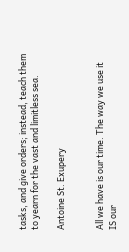tasks, and give orders; instead, teach them to yearn for the vast and limitless sea.

Antoine St. Exupery


All we have is our time. The way we use it IS our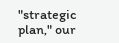"strategic plan," our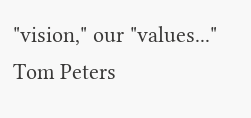"vision," our "values..."
Tom Peters